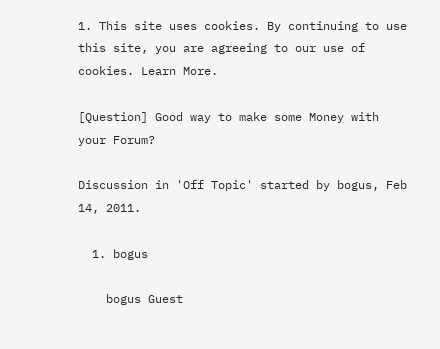1. This site uses cookies. By continuing to use this site, you are agreeing to our use of cookies. Learn More.

[Question] Good way to make some Money with your Forum?

Discussion in 'Off Topic' started by bogus, Feb 14, 2011.

  1. bogus

    bogus Guest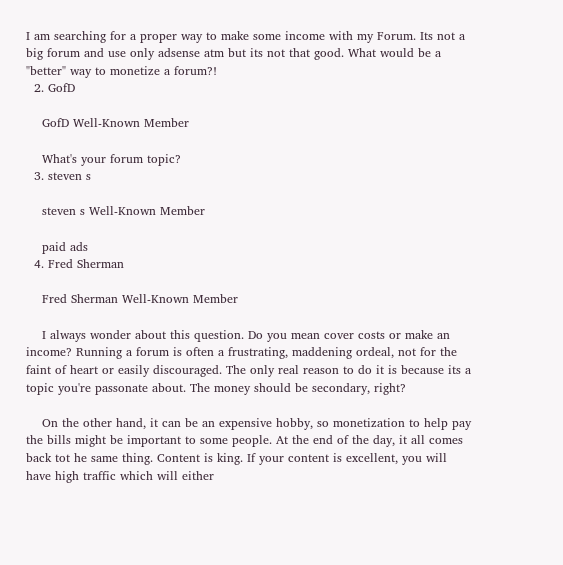I am searching for a proper way to make some income with my Forum. Its not a big forum and use only adsense atm but its not that good. What would be a "better" way to monetize a forum?!
  2. GofD

    GofD Well-Known Member

    What's your forum topic?
  3. steven s

    steven s Well-Known Member

    paid ads
  4. Fred Sherman

    Fred Sherman Well-Known Member

    I always wonder about this question. Do you mean cover costs or make an income? Running a forum is often a frustrating, maddening ordeal, not for the faint of heart or easily discouraged. The only real reason to do it is because its a topic you're passonate about. The money should be secondary, right?

    On the other hand, it can be an expensive hobby, so monetization to help pay the bills might be important to some people. At the end of the day, it all comes back tot he same thing. Content is king. If your content is excellent, you will have high traffic which will either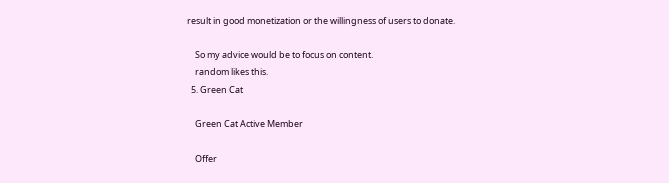result in good monetization or the willingness of users to donate.

    So my advice would be to focus on content.
    random likes this.
  5. Green Cat

    Green Cat Active Member

    Offer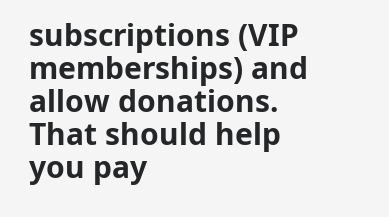subscriptions (VIP memberships) and allow donations. That should help you pay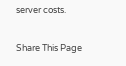server costs.

Share This Page